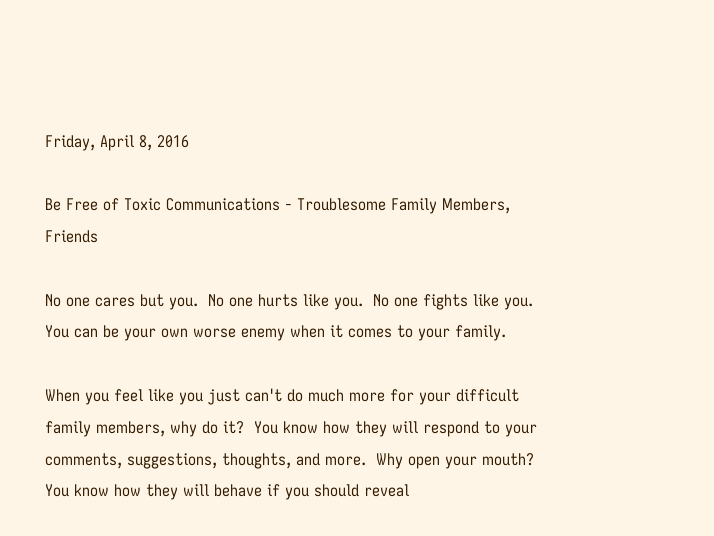Friday, April 8, 2016

Be Free of Toxic Communications - Troublesome Family Members, Friends

No one cares but you.  No one hurts like you.  No one fights like you.  You can be your own worse enemy when it comes to your family.

When you feel like you just can't do much more for your difficult family members, why do it?  You know how they will respond to your comments, suggestions, thoughts, and more.  Why open your mouth?  You know how they will behave if you should reveal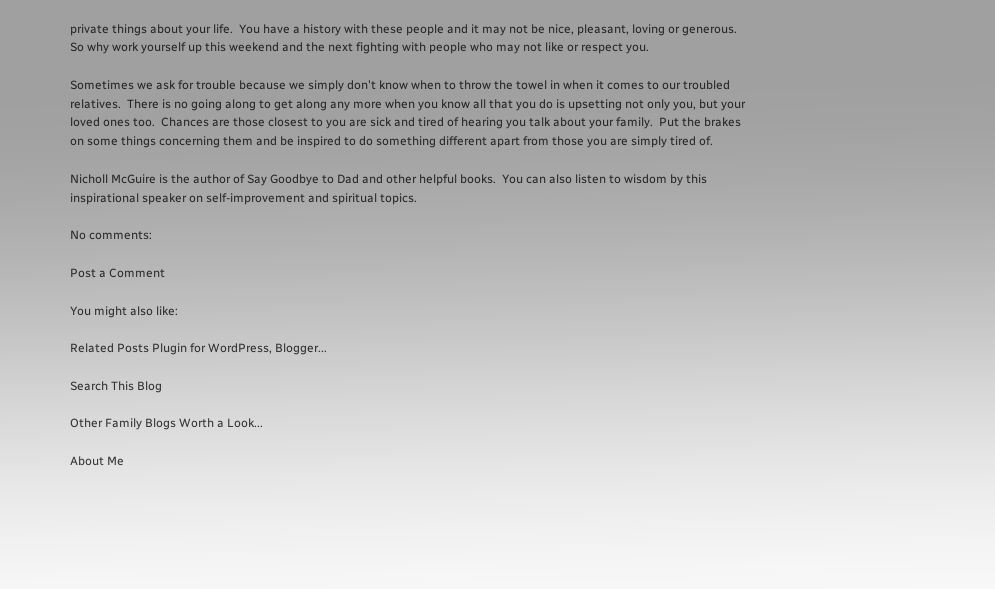private things about your life.  You have a history with these people and it may not be nice, pleasant, loving or generous.  So why work yourself up this weekend and the next fighting with people who may not like or respect you.

Sometimes we ask for trouble because we simply don't know when to throw the towel in when it comes to our troubled relatives.  There is no going along to get along any more when you know all that you do is upsetting not only you, but your loved ones too.  Chances are those closest to you are sick and tired of hearing you talk about your family.  Put the brakes on some things concerning them and be inspired to do something different apart from those you are simply tired of.

Nicholl McGuire is the author of Say Goodbye to Dad and other helpful books.  You can also listen to wisdom by this inspirational speaker on self-improvement and spiritual topics.

No comments:

Post a Comment

You might also like:

Related Posts Plugin for WordPress, Blogger...

Search This Blog

Other Family Blogs Worth a Look...

About Me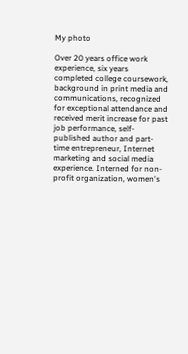My photo

Over 20 years office work experience, six years completed college coursework, background in print media and communications, recognized for exceptional attendance and received merit increase for past job performance, self-published author and part-time entrepreneur, Internet marketing and social media experience. Interned for non-profit organization, women's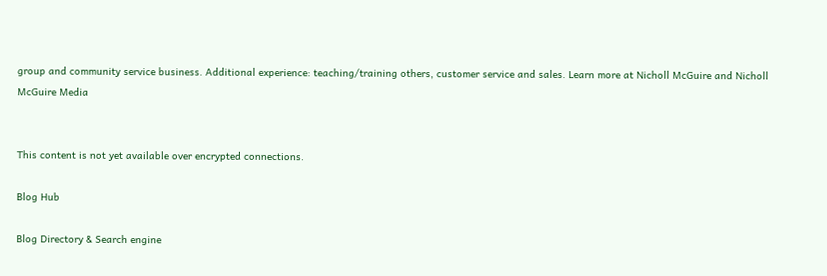group and community service business. Additional experience: teaching/training others, customer service and sales. Learn more at Nicholl McGuire and Nicholl McGuire Media


This content is not yet available over encrypted connections.

Blog Hub

Blog Directory & Search engine